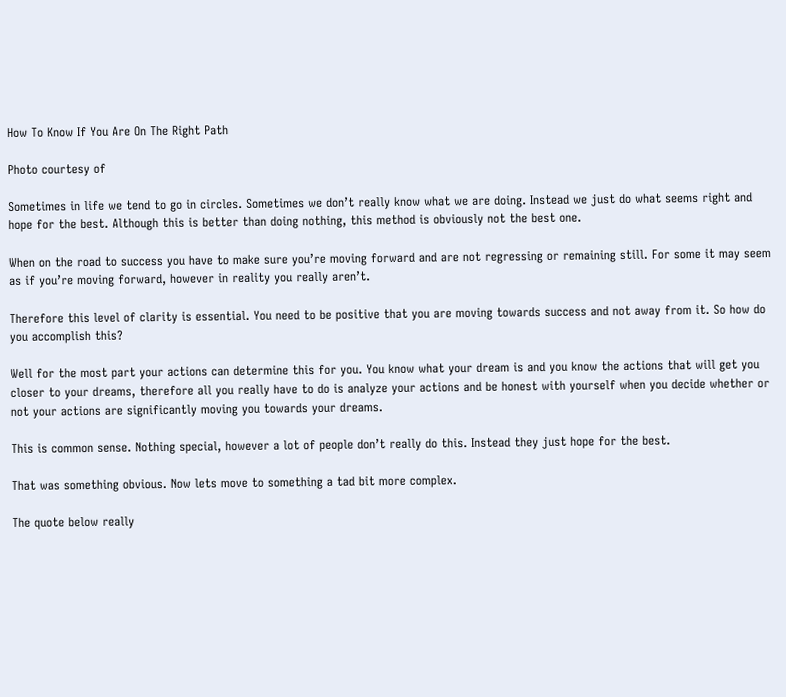How To Know If You Are On The Right Path

Photo courtesy of

Sometimes in life we tend to go in circles. Sometimes we don’t really know what we are doing. Instead we just do what seems right and hope for the best. Although this is better than doing nothing, this method is obviously not the best one.

When on the road to success you have to make sure you’re moving forward and are not regressing or remaining still. For some it may seem as if you’re moving forward, however in reality you really aren’t.

Therefore this level of clarity is essential. You need to be positive that you are moving towards success and not away from it. So how do you accomplish this?

Well for the most part your actions can determine this for you. You know what your dream is and you know the actions that will get you closer to your dreams, therefore all you really have to do is analyze your actions and be honest with yourself when you decide whether or not your actions are significantly moving you towards your dreams.

This is common sense. Nothing special, however a lot of people don’t really do this. Instead they just hope for the best.

That was something obvious. Now lets move to something a tad bit more complex.

The quote below really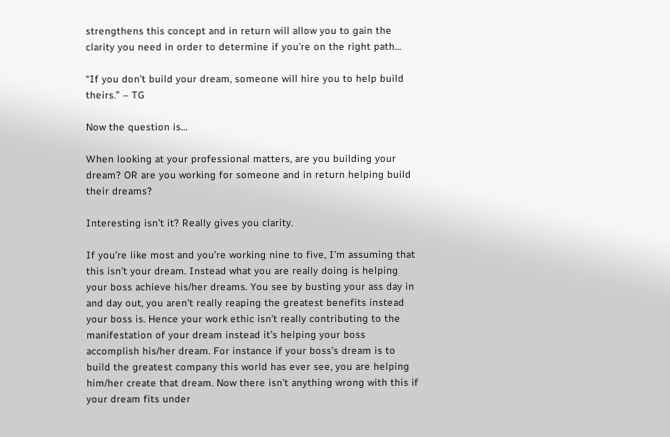strengthens this concept and in return will allow you to gain the clarity you need in order to determine if you’re on the right path…

“If you don’t build your dream, someone will hire you to help build theirs.” – TG

Now the question is…

When looking at your professional matters, are you building your dream? OR are you working for someone and in return helping build their dreams?

Interesting isn’t it? Really gives you clarity.

If you’re like most and you’re working nine to five, I’m assuming that this isn’t your dream. Instead what you are really doing is helping your boss achieve his/her dreams. You see by busting your ass day in and day out, you aren’t really reaping the greatest benefits instead your boss is. Hence your work ethic isn’t really contributing to the manifestation of your dream instead it’s helping your boss accomplish his/her dream. For instance if your boss’s dream is to build the greatest company this world has ever see, you are helping him/her create that dream. Now there isn’t anything wrong with this if your dream fits under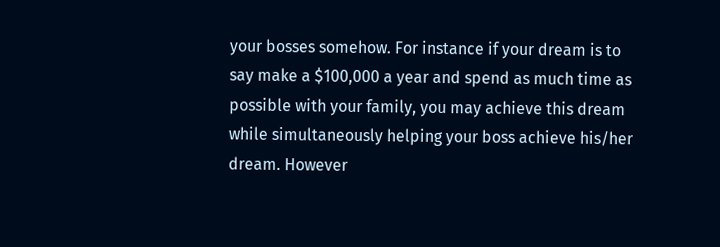your bosses somehow. For instance if your dream is to say make a $100,000 a year and spend as much time as possible with your family, you may achieve this dream while simultaneously helping your boss achieve his/her dream. However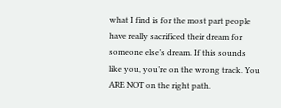what I find is for the most part people have really sacrificed their dream for someone else’s dream. If this sounds like you, you’re on the wrong track. You ARE NOT on the right path.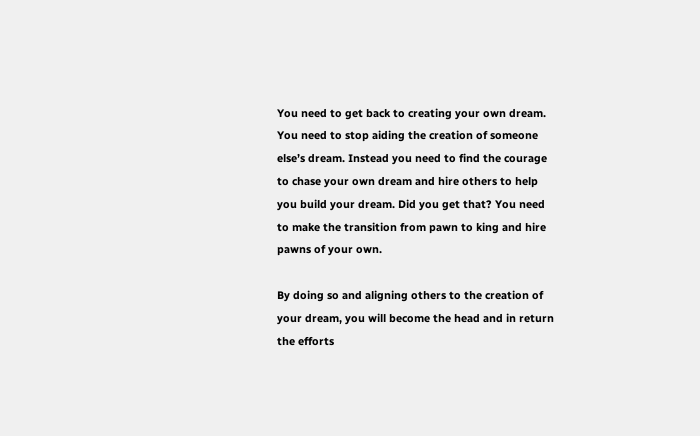You need to get back to creating your own dream. You need to stop aiding the creation of someone else’s dream. Instead you need to find the courage to chase your own dream and hire others to help you build your dream. Did you get that? You need to make the transition from pawn to king and hire pawns of your own.

By doing so and aligning others to the creation of your dream, you will become the head and in return the efforts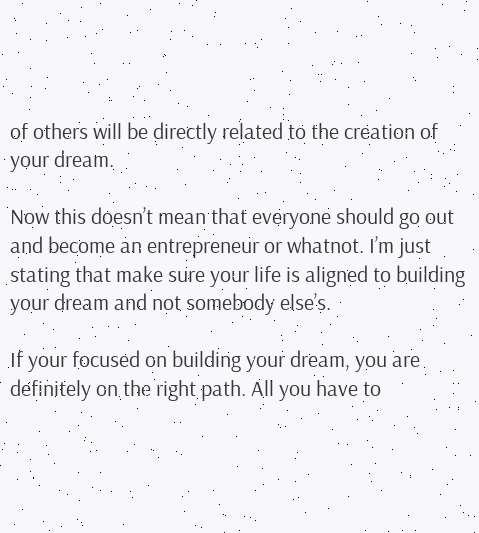of others will be directly related to the creation of your dream.

Now this doesn’t mean that everyone should go out and become an entrepreneur or whatnot. I’m just stating that make sure your life is aligned to building your dream and not somebody else’s.

If your focused on building your dream, you are definitely on the right path. All you have to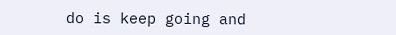do is keep going and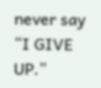never say “I GIVE UP.”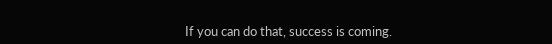If you can do that, success is coming.